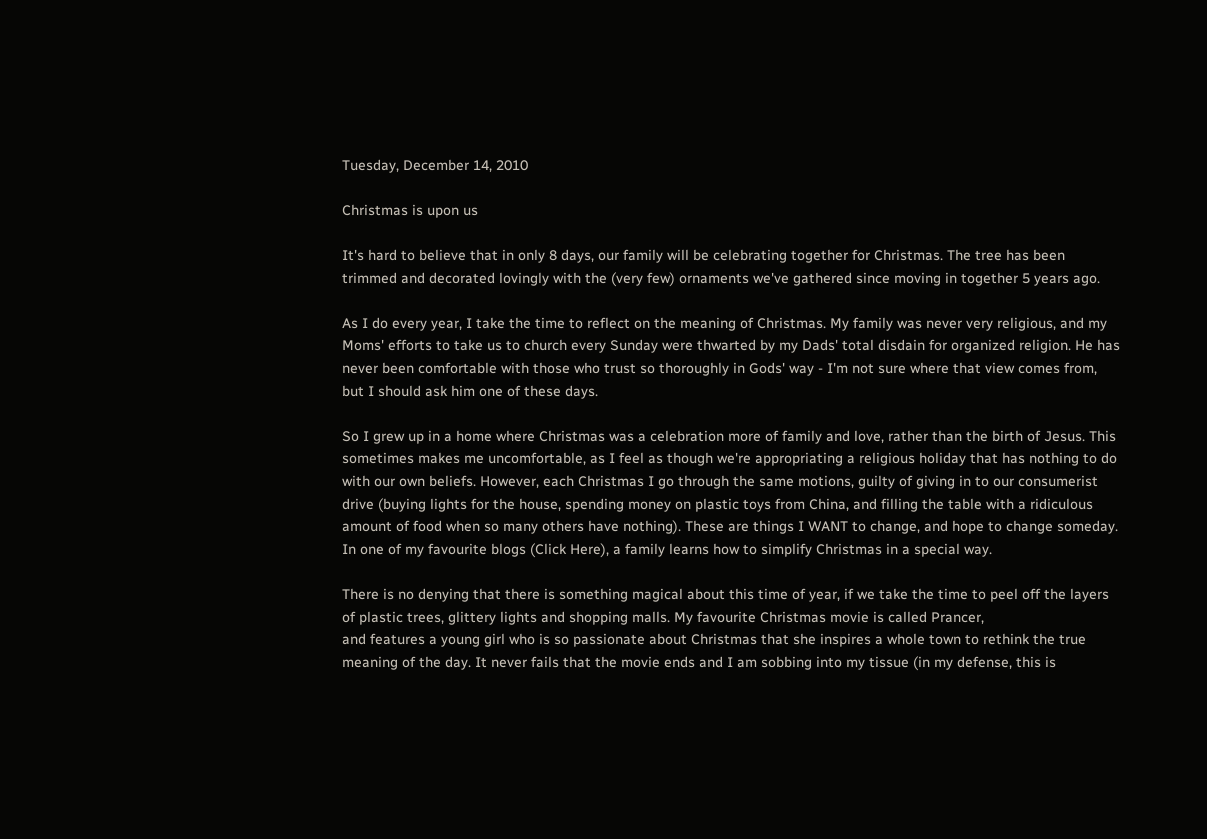Tuesday, December 14, 2010

Christmas is upon us

It's hard to believe that in only 8 days, our family will be celebrating together for Christmas. The tree has been trimmed and decorated lovingly with the (very few) ornaments we've gathered since moving in together 5 years ago.

As I do every year, I take the time to reflect on the meaning of Christmas. My family was never very religious, and my Moms' efforts to take us to church every Sunday were thwarted by my Dads' total disdain for organized religion. He has never been comfortable with those who trust so thoroughly in Gods' way - I'm not sure where that view comes from, but I should ask him one of these days.

So I grew up in a home where Christmas was a celebration more of family and love, rather than the birth of Jesus. This sometimes makes me uncomfortable, as I feel as though we're appropriating a religious holiday that has nothing to do with our own beliefs. However, each Christmas I go through the same motions, guilty of giving in to our consumerist drive (buying lights for the house, spending money on plastic toys from China, and filling the table with a ridiculous amount of food when so many others have nothing). These are things I WANT to change, and hope to change someday. In one of my favourite blogs (Click Here), a family learns how to simplify Christmas in a special way.

There is no denying that there is something magical about this time of year, if we take the time to peel off the layers of plastic trees, glittery lights and shopping malls. My favourite Christmas movie is called Prancer,
and features a young girl who is so passionate about Christmas that she inspires a whole town to rethink the true meaning of the day. It never fails that the movie ends and I am sobbing into my tissue (in my defense, this is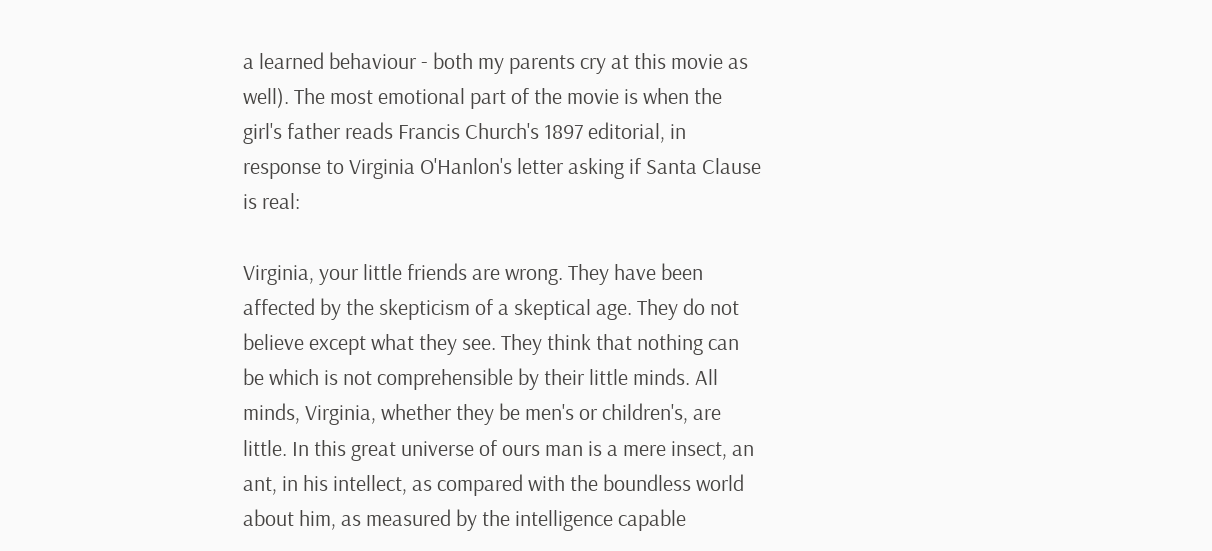a learned behaviour - both my parents cry at this movie as well). The most emotional part of the movie is when the girl's father reads Francis Church's 1897 editorial, in response to Virginia O'Hanlon's letter asking if Santa Clause is real:

Virginia, your little friends are wrong. They have been affected by the skepticism of a skeptical age. They do not believe except what they see. They think that nothing can be which is not comprehensible by their little minds. All minds, Virginia, whether they be men's or children's, are little. In this great universe of ours man is a mere insect, an ant, in his intellect, as compared with the boundless world about him, as measured by the intelligence capable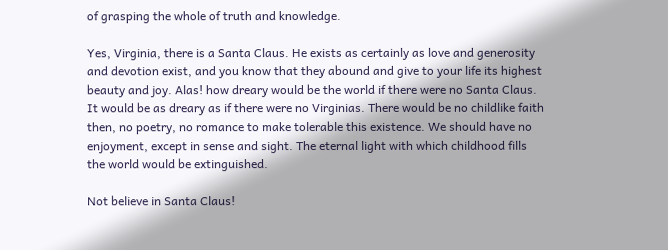of grasping the whole of truth and knowledge.

Yes, Virginia, there is a Santa Claus. He exists as certainly as love and generosity and devotion exist, and you know that they abound and give to your life its highest beauty and joy. Alas! how dreary would be the world if there were no Santa Claus. It would be as dreary as if there were no Virginias. There would be no childlike faith then, no poetry, no romance to make tolerable this existence. We should have no enjoyment, except in sense and sight. The eternal light with which childhood fills the world would be extinguished.

Not believe in Santa Claus!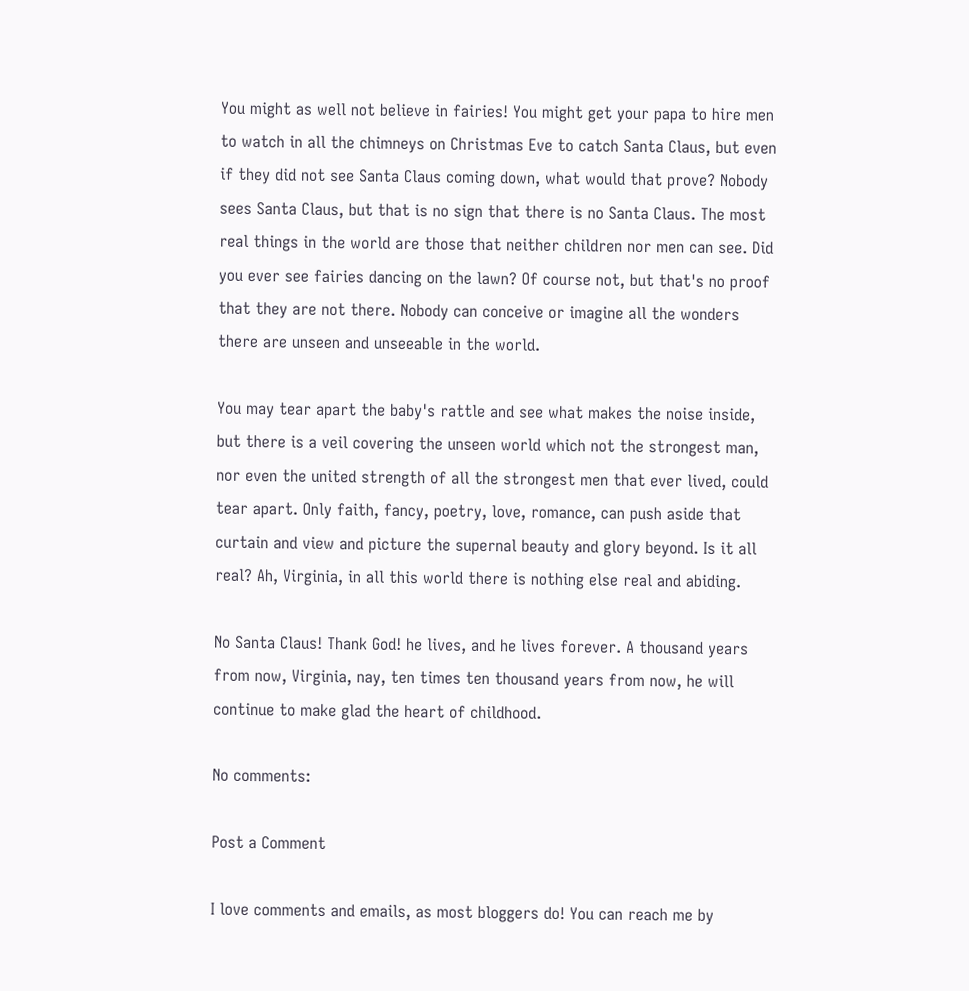You might as well not believe in fairies! You might get your papa to hire men to watch in all the chimneys on Christmas Eve to catch Santa Claus, but even if they did not see Santa Claus coming down, what would that prove? Nobody sees Santa Claus, but that is no sign that there is no Santa Claus. The most real things in the world are those that neither children nor men can see. Did you ever see fairies dancing on the lawn? Of course not, but that's no proof that they are not there. Nobody can conceive or imagine all the wonders there are unseen and unseeable in the world.

You may tear apart the baby's rattle and see what makes the noise inside, but there is a veil covering the unseen world which not the strongest man, nor even the united strength of all the strongest men that ever lived, could tear apart. Only faith, fancy, poetry, love, romance, can push aside that curtain and view and picture the supernal beauty and glory beyond. Is it all real? Ah, Virginia, in all this world there is nothing else real and abiding.

No Santa Claus! Thank God! he lives, and he lives forever. A thousand years from now, Virginia, nay, ten times ten thousand years from now, he will continue to make glad the heart of childhood.

No comments:

Post a Comment

I love comments and emails, as most bloggers do! You can reach me by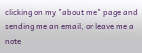clicking on my "about me" page and sending me an email, or leave me a note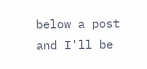below a post and I'll be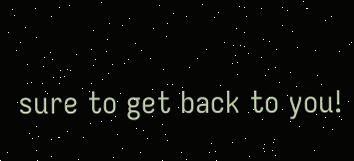sure to get back to you!